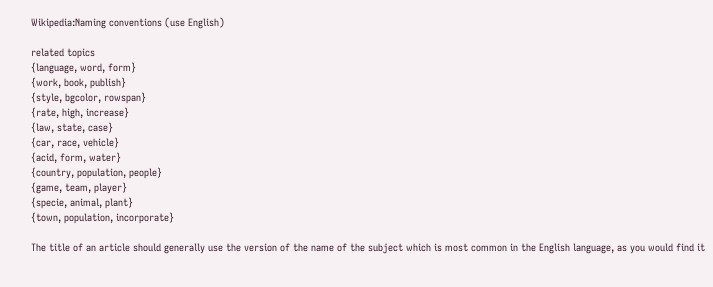Wikipedia:Naming conventions (use English)

related topics
{language, word, form}
{work, book, publish}
{style, bgcolor, rowspan}
{rate, high, increase}
{law, state, case}
{car, race, vehicle}
{acid, form, water}
{country, population, people}
{game, team, player}
{specie, animal, plant}
{town, population, incorporate}

The title of an article should generally use the version of the name of the subject which is most common in the English language, as you would find it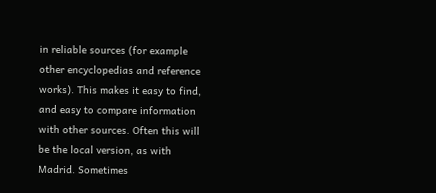in reliable sources (for example other encyclopedias and reference works). This makes it easy to find, and easy to compare information with other sources. Often this will be the local version, as with Madrid. Sometimes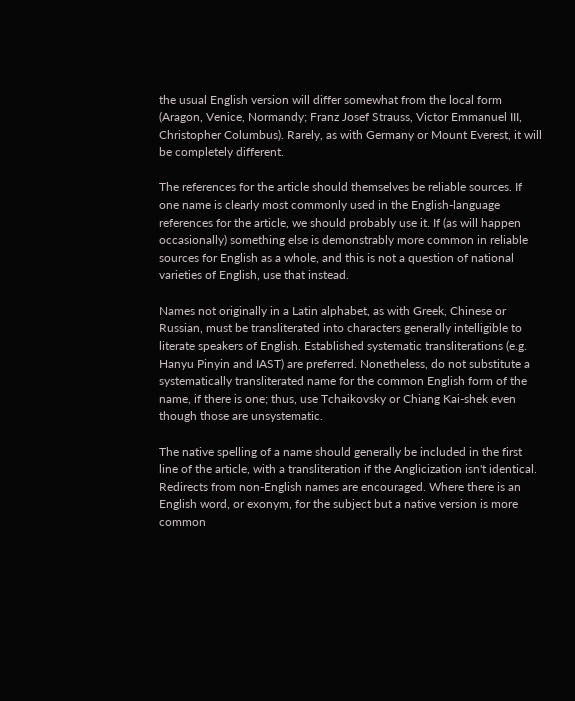the usual English version will differ somewhat from the local form (Aragon, Venice, Normandy; Franz Josef Strauss, Victor Emmanuel III, Christopher Columbus). Rarely, as with Germany or Mount Everest, it will be completely different.

The references for the article should themselves be reliable sources. If one name is clearly most commonly used in the English-language references for the article, we should probably use it. If (as will happen occasionally) something else is demonstrably more common in reliable sources for English as a whole, and this is not a question of national varieties of English, use that instead.

Names not originally in a Latin alphabet, as with Greek, Chinese or Russian, must be transliterated into characters generally intelligible to literate speakers of English. Established systematic transliterations (e.g. Hanyu Pinyin and IAST) are preferred. Nonetheless, do not substitute a systematically transliterated name for the common English form of the name, if there is one; thus, use Tchaikovsky or Chiang Kai-shek even though those are unsystematic.

The native spelling of a name should generally be included in the first line of the article, with a transliteration if the Anglicization isn't identical. Redirects from non-English names are encouraged. Where there is an English word, or exonym, for the subject but a native version is more common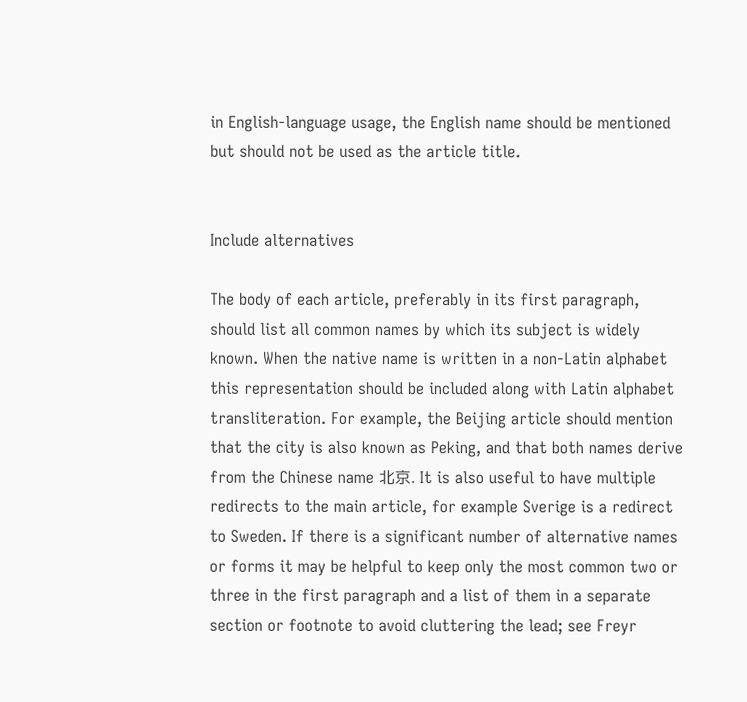in English-language usage, the English name should be mentioned but should not be used as the article title.


Include alternatives

The body of each article, preferably in its first paragraph, should list all common names by which its subject is widely known. When the native name is written in a non-Latin alphabet this representation should be included along with Latin alphabet transliteration. For example, the Beijing article should mention that the city is also known as Peking, and that both names derive from the Chinese name 北京. It is also useful to have multiple redirects to the main article, for example Sverige is a redirect to Sweden. If there is a significant number of alternative names or forms it may be helpful to keep only the most common two or three in the first paragraph and a list of them in a separate section or footnote to avoid cluttering the lead; see Freyr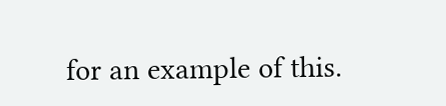for an example of this.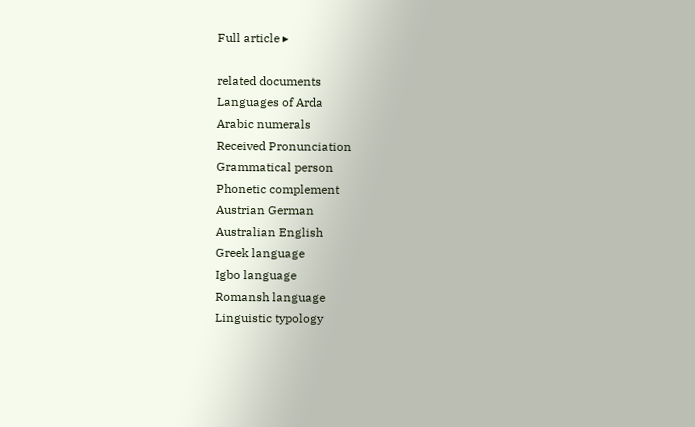Full article ▸

related documents
Languages of Arda
Arabic numerals
Received Pronunciation
Grammatical person
Phonetic complement
Austrian German
Australian English
Greek language
Igbo language
Romansh language
Linguistic typology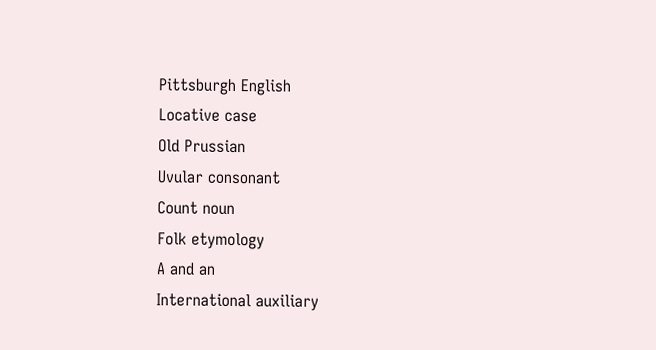Pittsburgh English
Locative case
Old Prussian
Uvular consonant
Count noun
Folk etymology
A and an
International auxiliary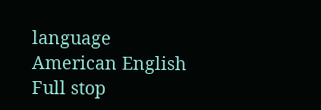language
American English
Full stop